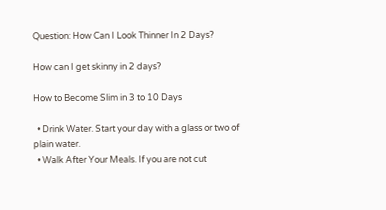Question: How Can I Look Thinner In 2 Days?

How can I get skinny in 2 days?

How to Become Slim in 3 to 10 Days

  • Drink Water. Start your day with a glass or two of plain water.
  • Walk After Your Meals. If you are not cut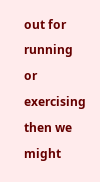out for running or exercising then we might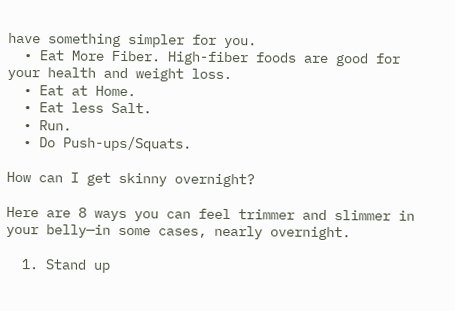have something simpler for you.
  • Eat More Fiber. High-fiber foods are good for your health and weight loss.
  • Eat at Home.
  • Eat less Salt.
  • Run.
  • Do Push-ups/Squats.

How can I get skinny overnight?

Here are 8 ways you can feel trimmer and slimmer in your belly—in some cases, nearly overnight.

  1. Stand up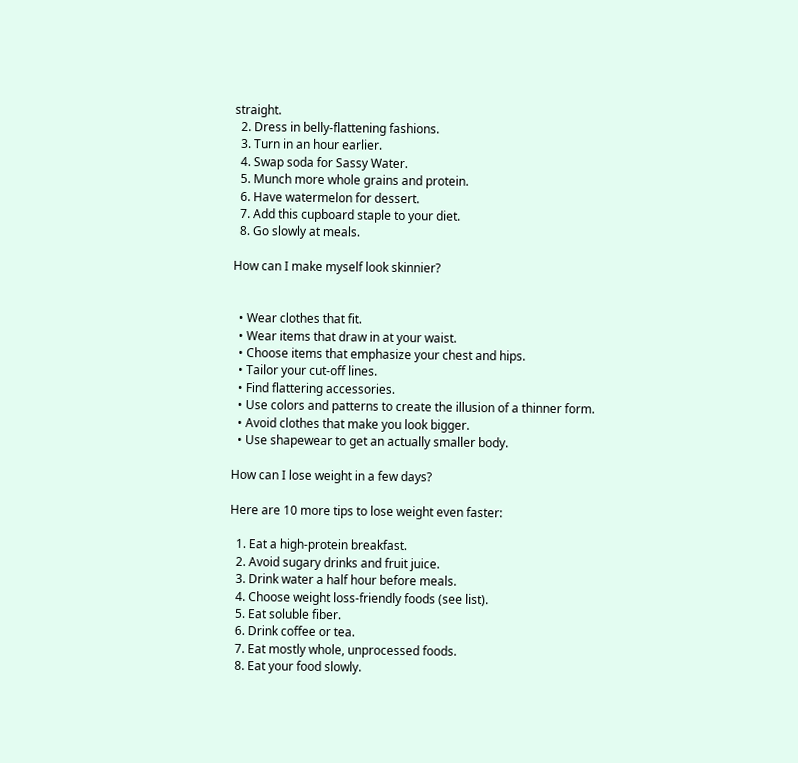straight.
  2. Dress in belly-flattening fashions.
  3. Turn in an hour earlier.
  4. Swap soda for Sassy Water.
  5. Munch more whole grains and protein.
  6. Have watermelon for dessert.
  7. Add this cupboard staple to your diet.
  8. Go slowly at meals.

How can I make myself look skinnier?


  • Wear clothes that fit.
  • Wear items that draw in at your waist.
  • Choose items that emphasize your chest and hips.
  • Tailor your cut-off lines.
  • Find flattering accessories.
  • Use colors and patterns to create the illusion of a thinner form.
  • Avoid clothes that make you look bigger.
  • Use shapewear to get an actually smaller body.

How can I lose weight in a few days?

Here are 10 more tips to lose weight even faster:

  1. Eat a high-protein breakfast.
  2. Avoid sugary drinks and fruit juice.
  3. Drink water a half hour before meals.
  4. Choose weight loss-friendly foods (see list).
  5. Eat soluble fiber.
  6. Drink coffee or tea.
  7. Eat mostly whole, unprocessed foods.
  8. Eat your food slowly.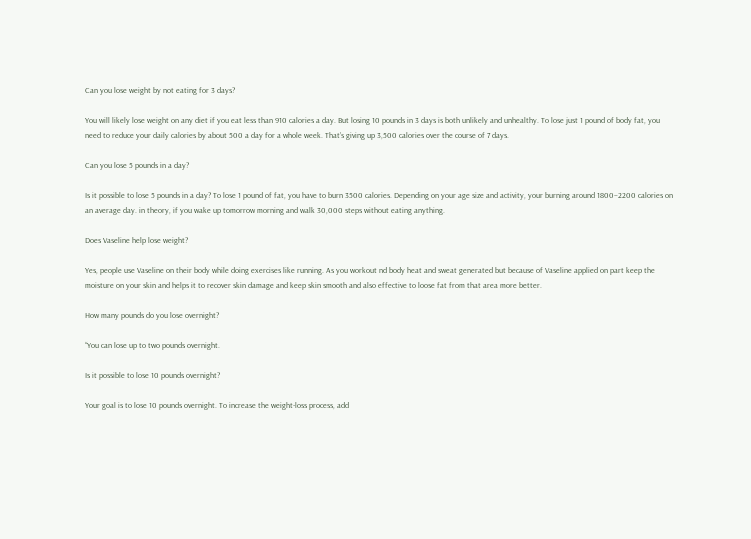Can you lose weight by not eating for 3 days?

You will likely lose weight on any diet if you eat less than 910 calories a day. But losing 10 pounds in 3 days is both unlikely and unhealthy. To lose just 1 pound of body fat, you need to reduce your daily calories by about 500 a day for a whole week. That’s giving up 3,500 calories over the course of 7 days.

Can you lose 5 pounds in a day?

Is it possible to lose 5 pounds in a day? To lose 1 pound of fat, you have to burn 3500 calories. Depending on your age size and activity, your burning around 1800–2200 calories on an average day. in theory, if you wake up tomorrow morning and walk 30,000 steps without eating anything.

Does Vaseline help lose weight?

Yes, people use Vaseline on their body while doing exercises like running. As you workout nd body heat and sweat generated but because of Vaseline applied on part keep the moisture on your skin and helps it to recover skin damage and keep skin smooth and also effective to loose fat from that area more better.

How many pounds do you lose overnight?

“You can lose up to two pounds overnight.

Is it possible to lose 10 pounds overnight?

Your goal is to lose 10 pounds overnight. To increase the weight-loss process, add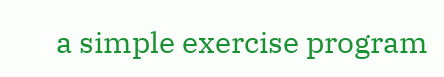a simple exercise program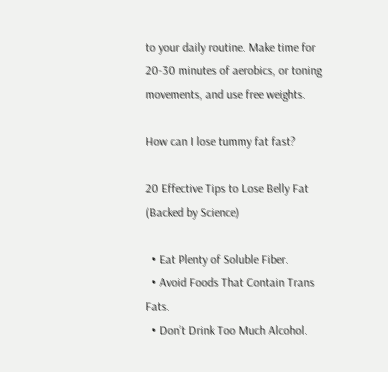to your daily routine. Make time for 20-30 minutes of aerobics, or toning movements, and use free weights.

How can I lose tummy fat fast?

20 Effective Tips to Lose Belly Fat (Backed by Science)

  • Eat Plenty of Soluble Fiber.
  • Avoid Foods That Contain Trans Fats.
  • Don’t Drink Too Much Alcohol.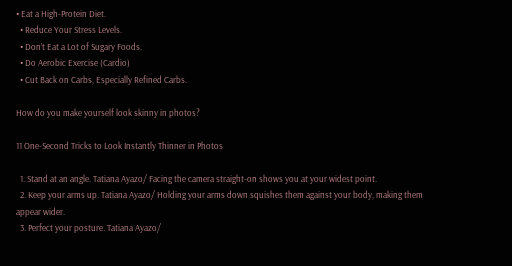• Eat a High-Protein Diet.
  • Reduce Your Stress Levels.
  • Don’t Eat a Lot of Sugary Foods.
  • Do Aerobic Exercise (Cardio)
  • Cut Back on Carbs, Especially Refined Carbs.

How do you make yourself look skinny in photos?

11 One-Second Tricks to Look Instantly Thinner in Photos

  1. Stand at an angle. Tatiana Ayazo/ Facing the camera straight-on shows you at your widest point.
  2. Keep your arms up. Tatiana Ayazo/ Holding your arms down squishes them against your body, making them appear wider.
  3. Perfect your posture. Tatiana Ayazo/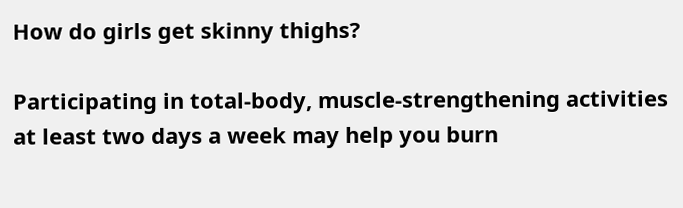How do girls get skinny thighs?

Participating in total-body, muscle-strengthening activities at least two days a week may help you burn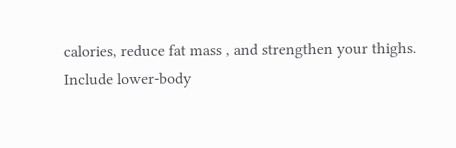calories, reduce fat mass , and strengthen your thighs. Include lower-body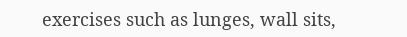exercises such as lunges, wall sits,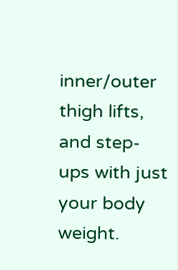inner/outer thigh lifts, and step-ups with just your body weight.